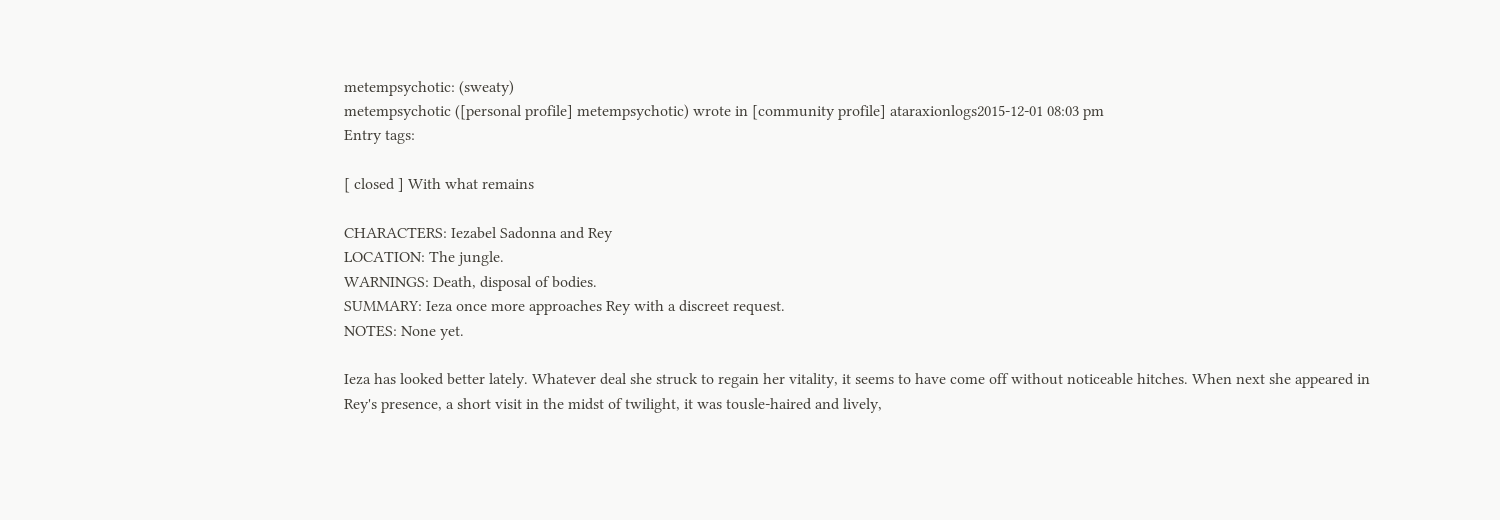metempsychotic: (sweaty)
metempsychotic ([personal profile] metempsychotic) wrote in [community profile] ataraxionlogs2015-12-01 08:03 pm
Entry tags:

[ closed ] With what remains

CHARACTERS: Iezabel Sadonna and Rey
LOCATION: The jungle.
WARNINGS: Death, disposal of bodies.
SUMMARY: Ieza once more approaches Rey with a discreet request.
NOTES: None yet.

Ieza has looked better lately. Whatever deal she struck to regain her vitality, it seems to have come off without noticeable hitches. When next she appeared in Rey's presence, a short visit in the midst of twilight, it was tousle-haired and lively,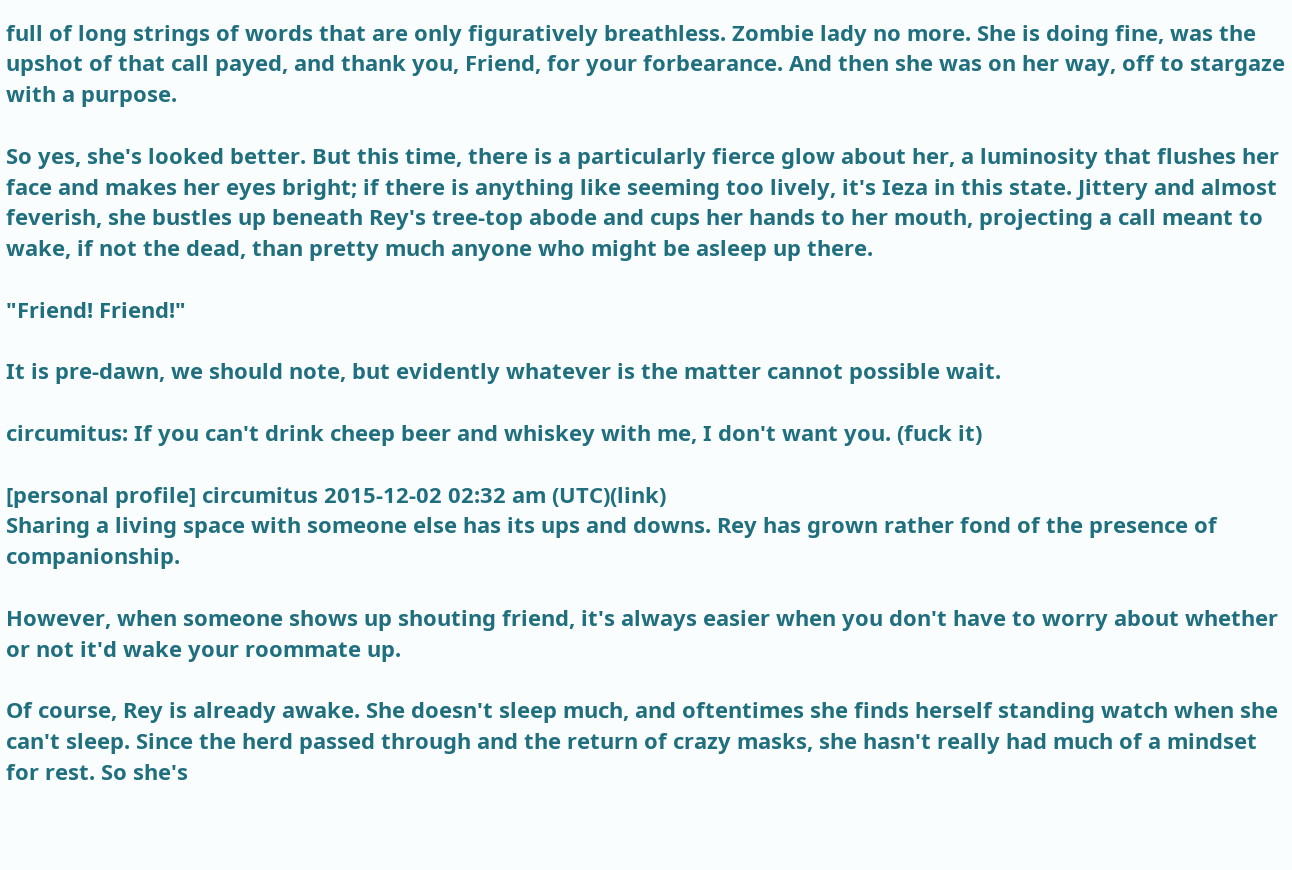full of long strings of words that are only figuratively breathless. Zombie lady no more. She is doing fine, was the upshot of that call payed, and thank you, Friend, for your forbearance. And then she was on her way, off to stargaze with a purpose.

So yes, she's looked better. But this time, there is a particularly fierce glow about her, a luminosity that flushes her face and makes her eyes bright; if there is anything like seeming too lively, it's Ieza in this state. Jittery and almost feverish, she bustles up beneath Rey's tree-top abode and cups her hands to her mouth, projecting a call meant to wake, if not the dead, than pretty much anyone who might be asleep up there.

"Friend! Friend!"

It is pre-dawn, we should note, but evidently whatever is the matter cannot possible wait.

circumitus: If you can't drink cheep beer and whiskey with me, I don't want you. (fuck it)

[personal profile] circumitus 2015-12-02 02:32 am (UTC)(link)
Sharing a living space with someone else has its ups and downs. Rey has grown rather fond of the presence of companionship.

However, when someone shows up shouting friend, it's always easier when you don't have to worry about whether or not it'd wake your roommate up.

Of course, Rey is already awake. She doesn't sleep much, and oftentimes she finds herself standing watch when she can't sleep. Since the herd passed through and the return of crazy masks, she hasn't really had much of a mindset for rest. So she's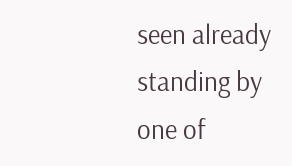seen already standing by one of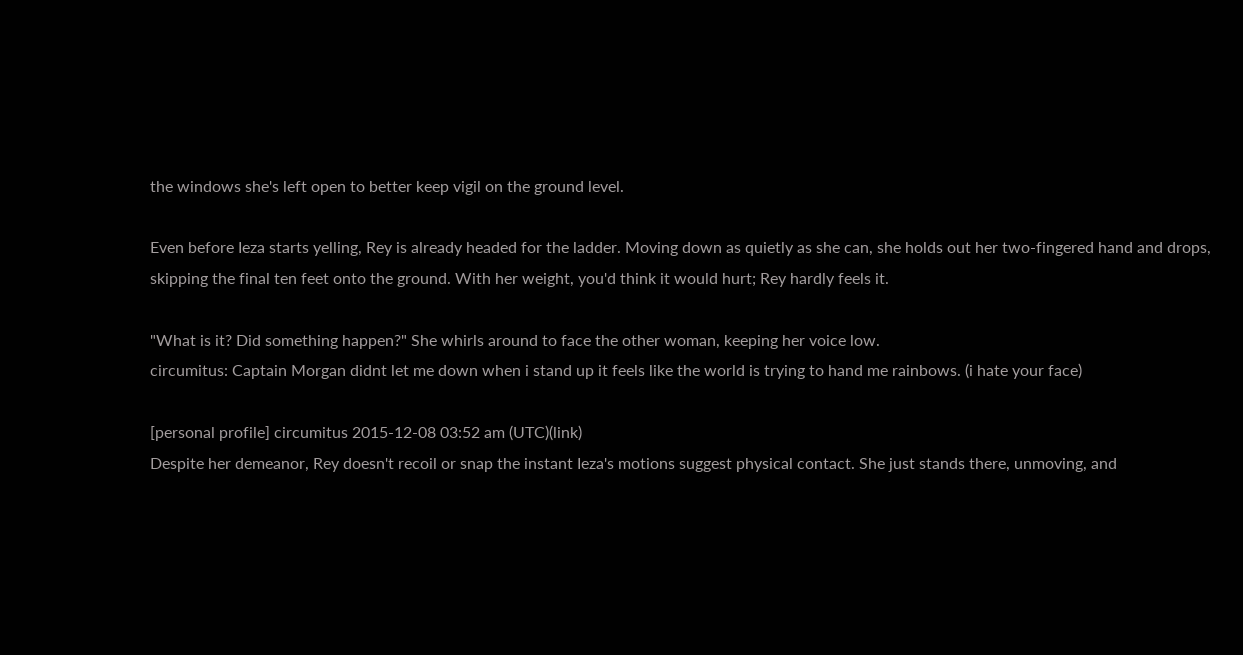the windows she's left open to better keep vigil on the ground level.

Even before Ieza starts yelling, Rey is already headed for the ladder. Moving down as quietly as she can, she holds out her two-fingered hand and drops, skipping the final ten feet onto the ground. With her weight, you'd think it would hurt; Rey hardly feels it.

"What is it? Did something happen?" She whirls around to face the other woman, keeping her voice low.
circumitus: Captain Morgan didnt let me down when i stand up it feels like the world is trying to hand me rainbows. (i hate your face)

[personal profile] circumitus 2015-12-08 03:52 am (UTC)(link)
Despite her demeanor, Rey doesn't recoil or snap the instant Ieza's motions suggest physical contact. She just stands there, unmoving, and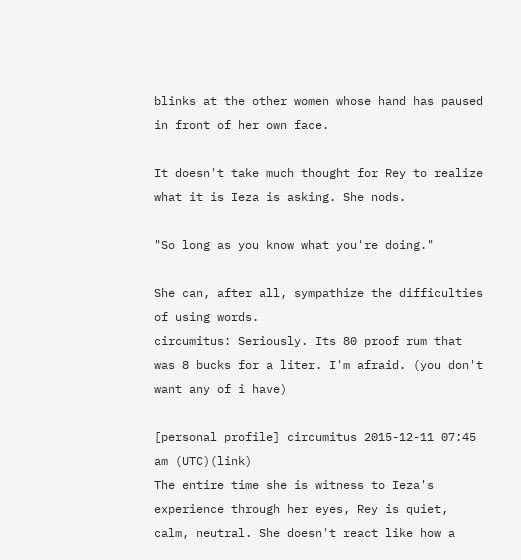blinks at the other women whose hand has paused in front of her own face.

It doesn't take much thought for Rey to realize what it is Ieza is asking. She nods.

"So long as you know what you're doing."

She can, after all, sympathize the difficulties of using words.
circumitus: Seriously. Its 80 proof rum that was 8 bucks for a liter. I'm afraid. (you don't want any of i have)

[personal profile] circumitus 2015-12-11 07:45 am (UTC)(link)
The entire time she is witness to Ieza's experience through her eyes, Rey is quiet, calm, neutral. She doesn't react like how a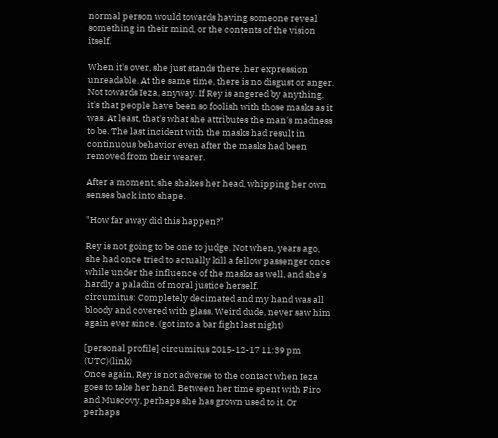normal person would towards having someone reveal something in their mind, or the contents of the vision itself.

When it's over, she just stands there, her expression unreadable. At the same time, there is no disgust or anger. Not towards Ieza, anyway. If Rey is angered by anything, it's that people have been so foolish with those masks as it was. At least, that's what she attributes the man's madness to be. The last incident with the masks had result in continuous behavior even after the masks had been removed from their wearer.

After a moment, she shakes her head, whipping her own senses back into shape.

"How far away did this happen?"

Rey is not going to be one to judge. Not when, years ago, she had once tried to actually kill a fellow passenger once while under the influence of the masks as well, and she's hardly a paladin of moral justice herself.
circumitus: Completely decimated and my hand was all bloody and covered with glass. Weird dude, never saw him again ever since. (got into a bar fight last night)

[personal profile] circumitus 2015-12-17 11:39 pm (UTC)(link)
Once again, Rey is not adverse to the contact when Ieza goes to take her hand. Between her time spent with Firo and Muscovy, perhaps she has grown used to it. Or perhaps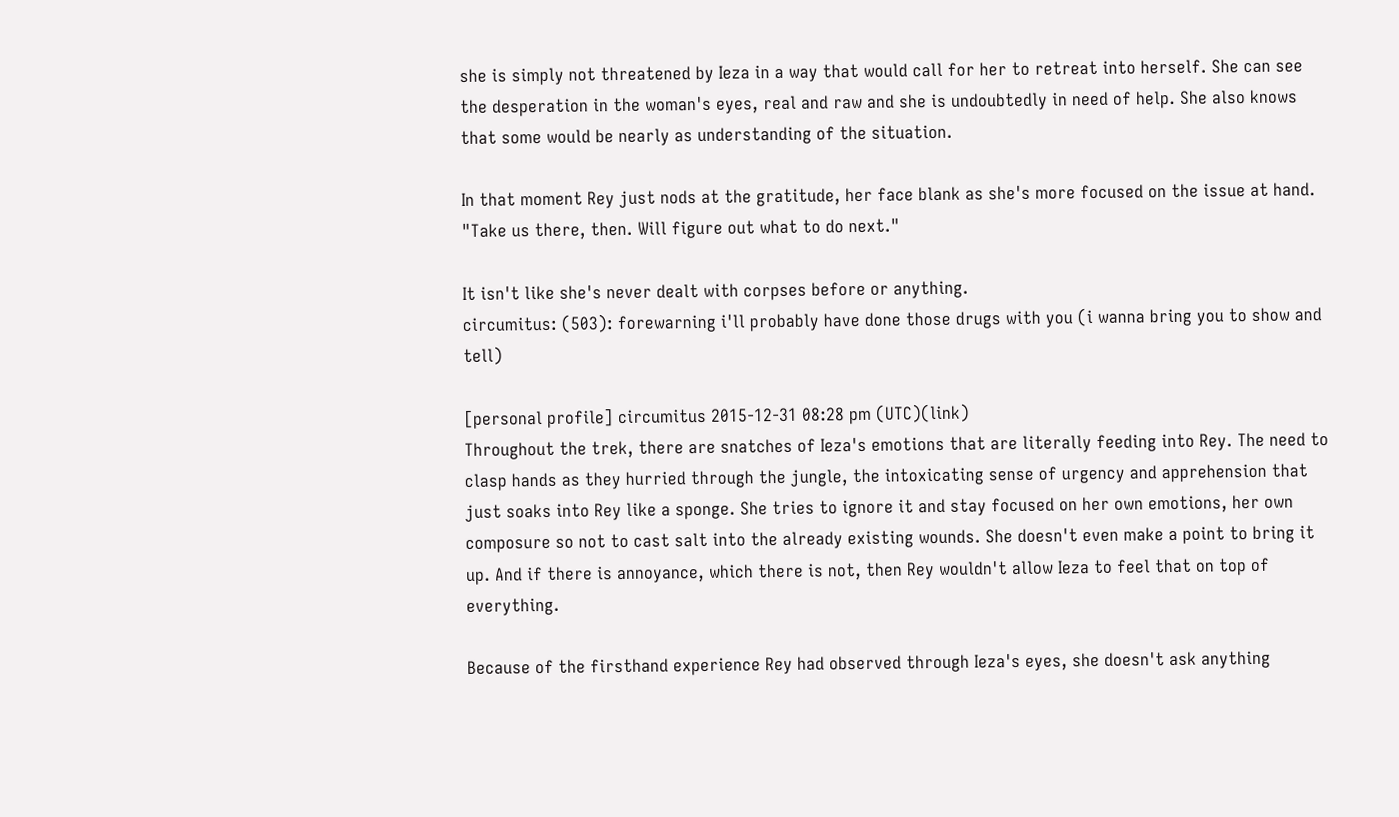she is simply not threatened by Ieza in a way that would call for her to retreat into herself. She can see the desperation in the woman's eyes, real and raw and she is undoubtedly in need of help. She also knows that some would be nearly as understanding of the situation.

In that moment Rey just nods at the gratitude, her face blank as she's more focused on the issue at hand. "Take us there, then. Will figure out what to do next."

It isn't like she's never dealt with corpses before or anything.
circumitus: (503): forewarning i'll probably have done those drugs with you (i wanna bring you to show and tell)

[personal profile] circumitus 2015-12-31 08:28 pm (UTC)(link)
Throughout the trek, there are snatches of Ieza's emotions that are literally feeding into Rey. The need to clasp hands as they hurried through the jungle, the intoxicating sense of urgency and apprehension that just soaks into Rey like a sponge. She tries to ignore it and stay focused on her own emotions, her own composure so not to cast salt into the already existing wounds. She doesn't even make a point to bring it up. And if there is annoyance, which there is not, then Rey wouldn't allow Ieza to feel that on top of everything.

Because of the firsthand experience Rey had observed through Ieza's eyes, she doesn't ask anything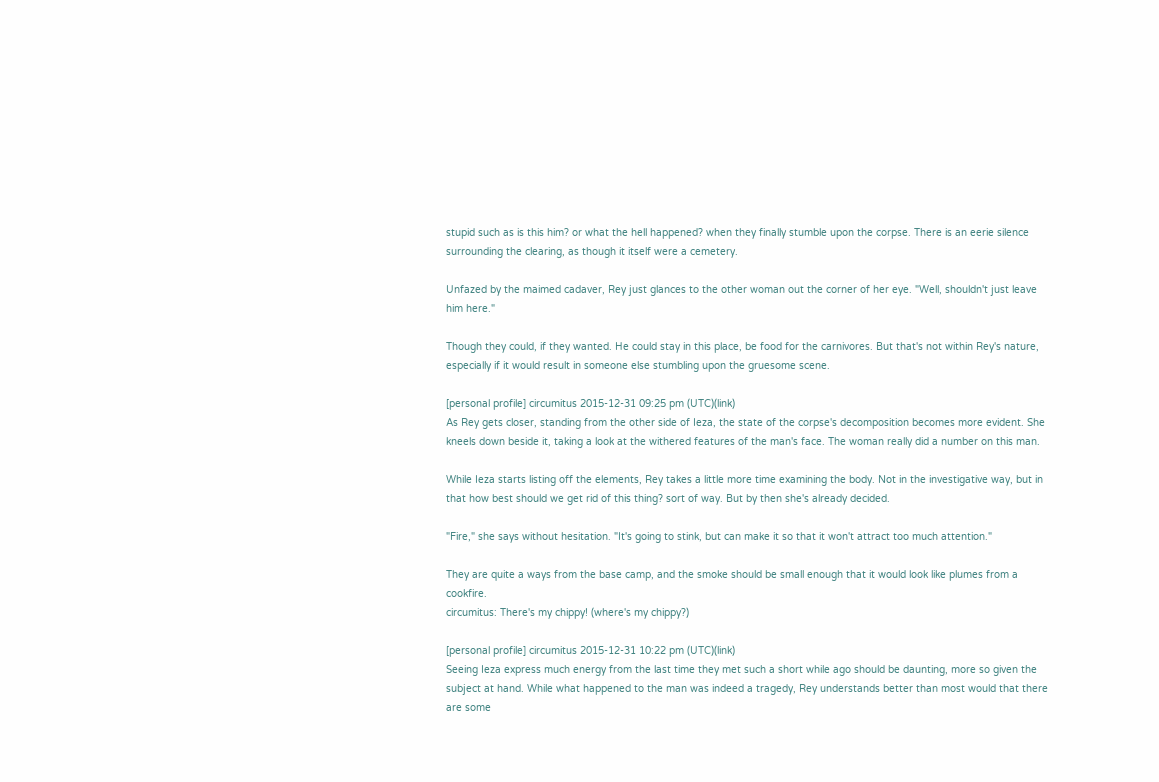stupid such as is this him? or what the hell happened? when they finally stumble upon the corpse. There is an eerie silence surrounding the clearing, as though it itself were a cemetery.

Unfazed by the maimed cadaver, Rey just glances to the other woman out the corner of her eye. "Well, shouldn't just leave him here."

Though they could, if they wanted. He could stay in this place, be food for the carnivores. But that's not within Rey's nature, especially if it would result in someone else stumbling upon the gruesome scene.

[personal profile] circumitus 2015-12-31 09:25 pm (UTC)(link)
As Rey gets closer, standing from the other side of Ieza, the state of the corpse's decomposition becomes more evident. She kneels down beside it, taking a look at the withered features of the man's face. The woman really did a number on this man.

While Ieza starts listing off the elements, Rey takes a little more time examining the body. Not in the investigative way, but in that how best should we get rid of this thing? sort of way. But by then she's already decided.

"Fire," she says without hesitation. "It's going to stink, but can make it so that it won't attract too much attention."

They are quite a ways from the base camp, and the smoke should be small enough that it would look like plumes from a cookfire.
circumitus: There's my chippy! (where's my chippy?)

[personal profile] circumitus 2015-12-31 10:22 pm (UTC)(link)
Seeing Ieza express much energy from the last time they met such a short while ago should be daunting, more so given the subject at hand. While what happened to the man was indeed a tragedy, Rey understands better than most would that there are some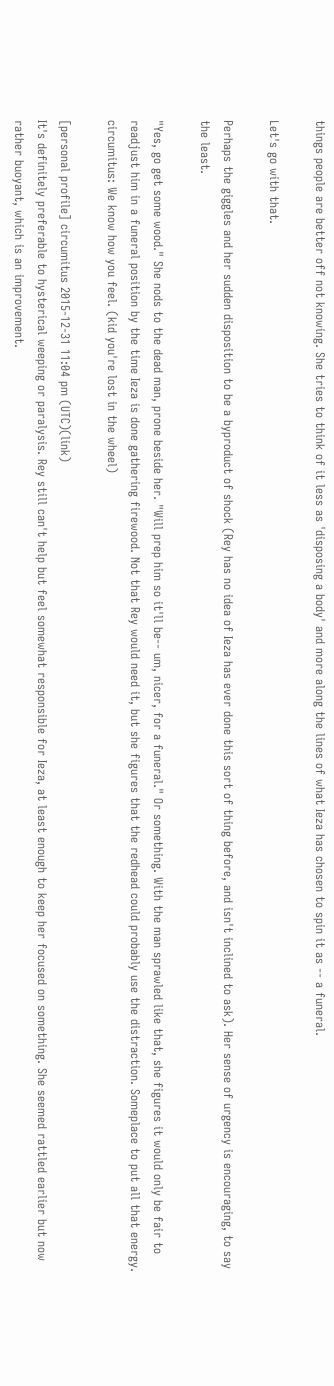things people are better off not knowing. She tries to think of it less as 'disposing a body' and more along the lines of what Ieza has chosen to spin it as -- a funeral.

Let's go with that.

Perhaps the giggles and her sudden disposition to be a byproduct of shock (Rey has no idea of Ieza has ever done this sort of thing before, and isn't inclined to ask). Her sense of urgency is encouraging, to say the least.

"Yes, go get some wood." She nods to the dead man, prone beside her. "Will prep him so it'll be-- um, nicer, for a funeral." Or something. With the man sprawled like that, she figures it would only be fair to readjust him in a funeral position by the time Ieza is done gathering firewood. Not that Rey would need it, but she figures that the redhead could probably use the distraction. Someplace to put all that energy.
circumitus: We know how you feel. (kid you're lost in the wheel)

[personal profile] circumitus 2015-12-31 11:04 pm (UTC)(link)
It's definitely preferable to hysterical weeping or paralysis. Rey still can't help but feel somewhat responsible for Ieza, at least enough to keep her focused on something. She seemed rattled earlier but now rather buoyant, which is an improvement.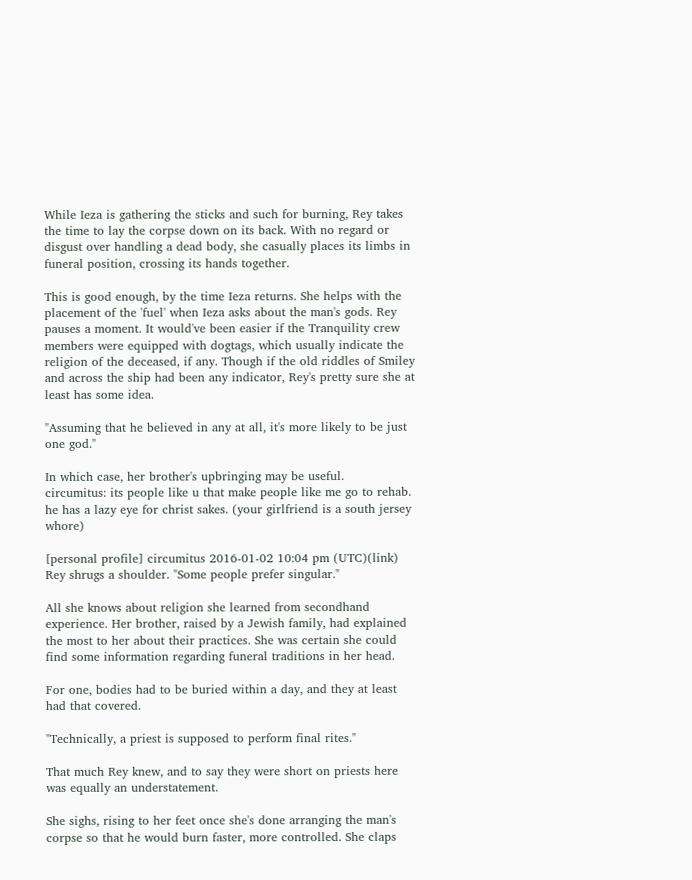While Ieza is gathering the sticks and such for burning, Rey takes the time to lay the corpse down on its back. With no regard or disgust over handling a dead body, she casually places its limbs in funeral position, crossing its hands together.

This is good enough, by the time Ieza returns. She helps with the placement of the 'fuel' when Ieza asks about the man's gods. Rey pauses a moment. It would've been easier if the Tranquility crew members were equipped with dogtags, which usually indicate the religion of the deceased, if any. Though if the old riddles of Smiley and across the ship had been any indicator, Rey's pretty sure she at least has some idea.

"Assuming that he believed in any at all, it's more likely to be just one god."

In which case, her brother's upbringing may be useful.
circumitus: its people like u that make people like me go to rehab. he has a lazy eye for christ sakes. (your girlfriend is a south jersey whore)

[personal profile] circumitus 2016-01-02 10:04 pm (UTC)(link)
Rey shrugs a shoulder. "Some people prefer singular."

All she knows about religion she learned from secondhand experience. Her brother, raised by a Jewish family, had explained the most to her about their practices. She was certain she could find some information regarding funeral traditions in her head.

For one, bodies had to be buried within a day, and they at least had that covered.

"Technically, a priest is supposed to perform final rites."

That much Rey knew, and to say they were short on priests here was equally an understatement.

She sighs, rising to her feet once she's done arranging the man's corpse so that he would burn faster, more controlled. She claps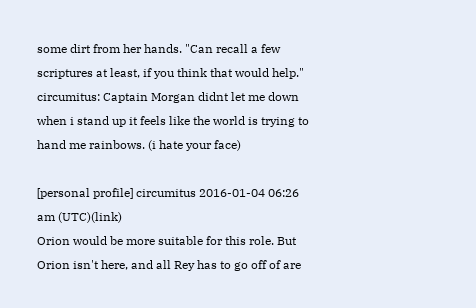some dirt from her hands. "Can recall a few scriptures at least, if you think that would help."
circumitus: Captain Morgan didnt let me down when i stand up it feels like the world is trying to hand me rainbows. (i hate your face)

[personal profile] circumitus 2016-01-04 06:26 am (UTC)(link)
Orion would be more suitable for this role. But Orion isn't here, and all Rey has to go off of are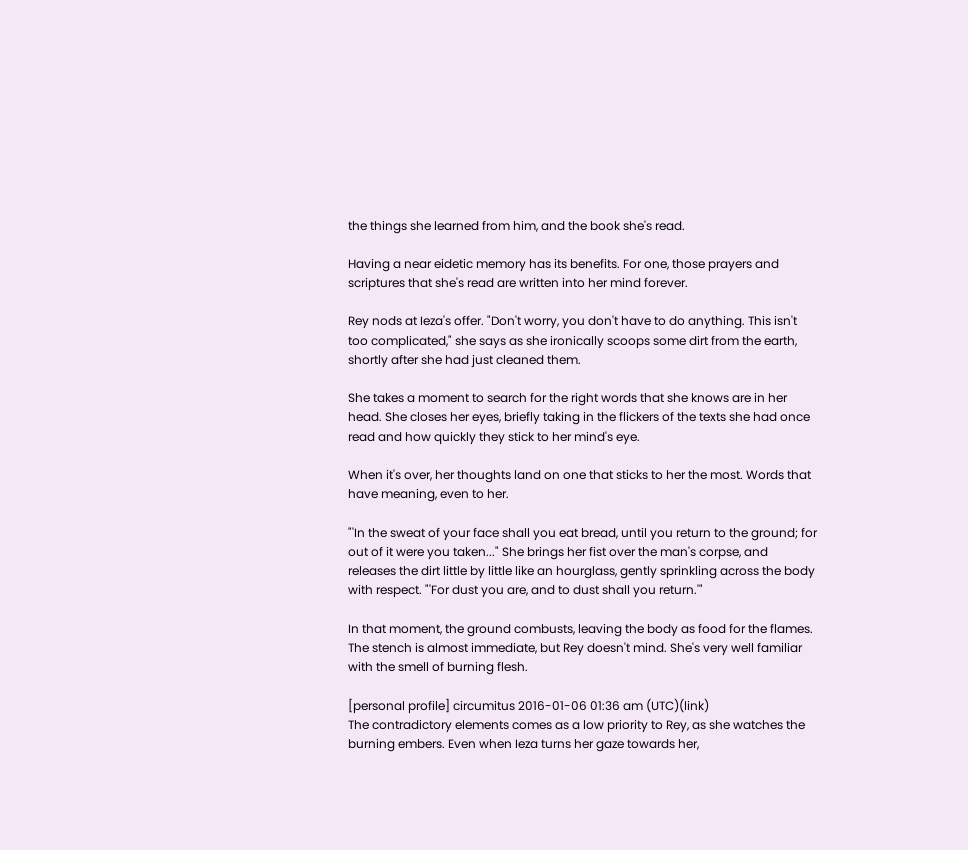the things she learned from him, and the book she's read.

Having a near eidetic memory has its benefits. For one, those prayers and scriptures that she's read are written into her mind forever.

Rey nods at Ieza's offer. "Don't worry, you don't have to do anything. This isn't too complicated," she says as she ironically scoops some dirt from the earth, shortly after she had just cleaned them.

She takes a moment to search for the right words that she knows are in her head. She closes her eyes, briefly taking in the flickers of the texts she had once read and how quickly they stick to her mind's eye.

When it's over, her thoughts land on one that sticks to her the most. Words that have meaning, even to her.

"'In the sweat of your face shall you eat bread, until you return to the ground; for out of it were you taken..." She brings her fist over the man's corpse, and releases the dirt little by little like an hourglass, gently sprinkling across the body with respect. "'For dust you are, and to dust shall you return.'"

In that moment, the ground combusts, leaving the body as food for the flames. The stench is almost immediate, but Rey doesn't mind. She's very well familiar with the smell of burning flesh.

[personal profile] circumitus 2016-01-06 01:36 am (UTC)(link)
The contradictory elements comes as a low priority to Rey, as she watches the burning embers. Even when Ieza turns her gaze towards her,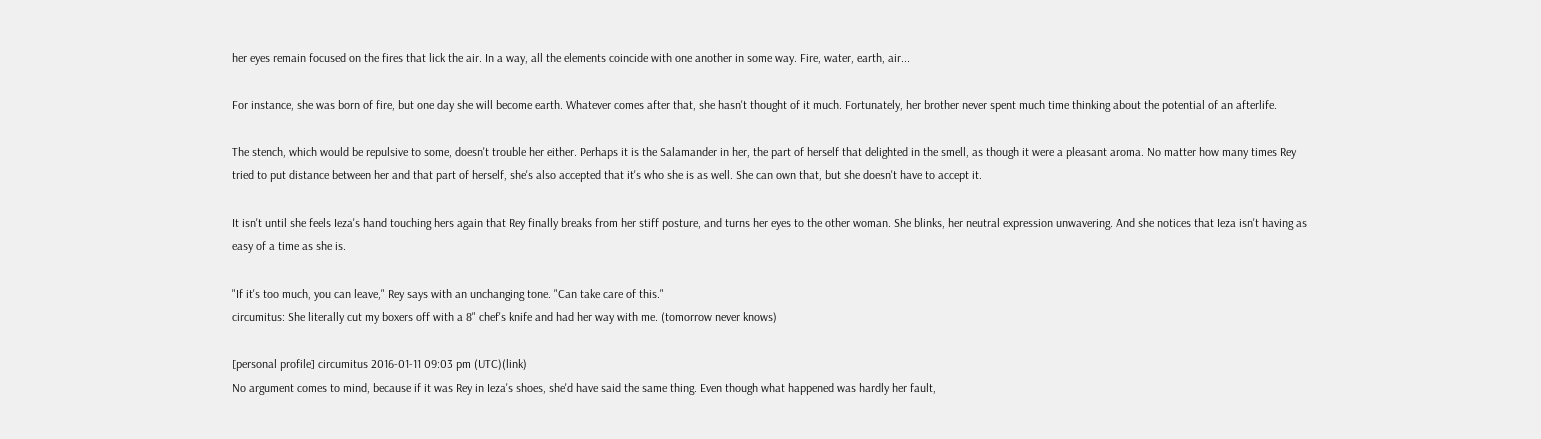her eyes remain focused on the fires that lick the air. In a way, all the elements coincide with one another in some way. Fire, water, earth, air...

For instance, she was born of fire, but one day she will become earth. Whatever comes after that, she hasn't thought of it much. Fortunately, her brother never spent much time thinking about the potential of an afterlife.

The stench, which would be repulsive to some, doesn't trouble her either. Perhaps it is the Salamander in her, the part of herself that delighted in the smell, as though it were a pleasant aroma. No matter how many times Rey tried to put distance between her and that part of herself, she's also accepted that it's who she is as well. She can own that, but she doesn't have to accept it.

It isn't until she feels Ieza's hand touching hers again that Rey finally breaks from her stiff posture, and turns her eyes to the other woman. She blinks, her neutral expression unwavering. And she notices that Ieza isn't having as easy of a time as she is.

"If it's too much, you can leave," Rey says with an unchanging tone. "Can take care of this."
circumitus: She literally cut my boxers off with a 8" chef's knife and had her way with me. (tomorrow never knows)

[personal profile] circumitus 2016-01-11 09:03 pm (UTC)(link)
No argument comes to mind, because if it was Rey in Ieza's shoes, she'd have said the same thing. Even though what happened was hardly her fault,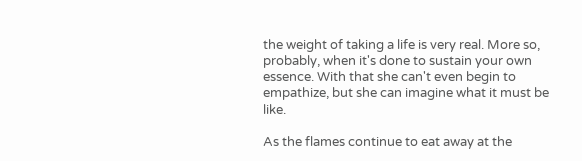the weight of taking a life is very real. More so, probably, when it's done to sustain your own essence. With that she can't even begin to empathize, but she can imagine what it must be like.

As the flames continue to eat away at the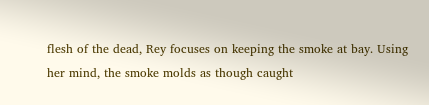flesh of the dead, Rey focuses on keeping the smoke at bay. Using her mind, the smoke molds as though caught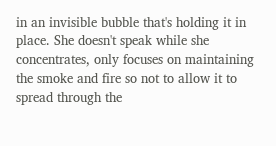in an invisible bubble that's holding it in place. She doesn't speak while she concentrates, only focuses on maintaining the smoke and fire so not to allow it to spread through the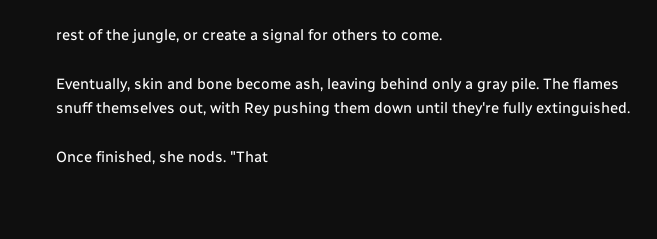rest of the jungle, or create a signal for others to come.

Eventually, skin and bone become ash, leaving behind only a gray pile. The flames snuff themselves out, with Rey pushing them down until they're fully extinguished.

Once finished, she nods. "That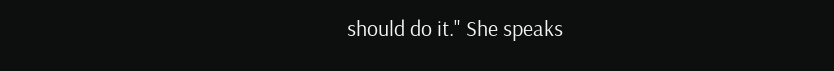should do it." She speaks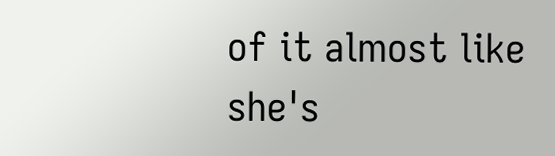of it almost like she's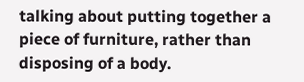talking about putting together a piece of furniture, rather than disposing of a body.